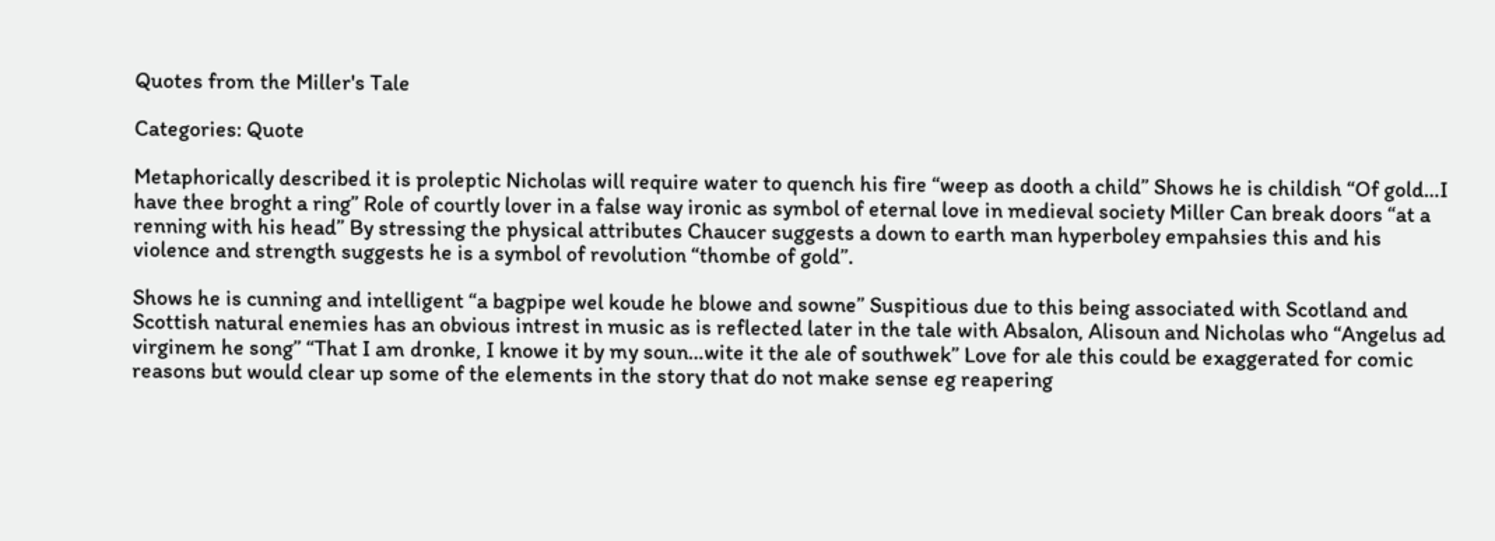Quotes from the Miller's Tale

Categories: Quote

Metaphorically described it is proleptic Nicholas will require water to quench his fire “weep as dooth a child” Shows he is childish “Of gold…I have thee broght a ring” Role of courtly lover in a false way ironic as symbol of eternal love in medieval society Miller Can break doors “at a renning with his head” By stressing the physical attributes Chaucer suggests a down to earth man hyperboley empahsies this and his violence and strength suggests he is a symbol of revolution “thombe of gold”.

Shows he is cunning and intelligent “a bagpipe wel koude he blowe and sowne” Suspitious due to this being associated with Scotland and Scottish natural enemies has an obvious intrest in music as is reflected later in the tale with Absalon, Alisoun and Nicholas who “Angelus ad virginem he song” “That I am dronke, I knowe it by my soun…wite it the ale of southwek” Love for ale this could be exaggerated for comic reasons but would clear up some of the elements in the story that do not make sense eg reapering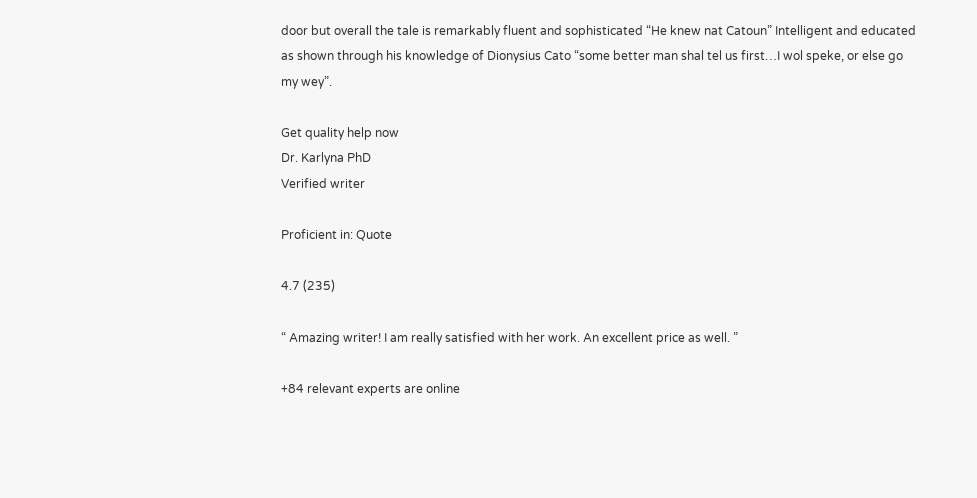door but overall the tale is remarkably fluent and sophisticated “He knew nat Catoun” Intelligent and educated as shown through his knowledge of Dionysius Cato “some better man shal tel us first…I wol speke, or else go my wey”.

Get quality help now
Dr. Karlyna PhD
Verified writer

Proficient in: Quote

4.7 (235)

“ Amazing writer! I am really satisfied with her work. An excellent price as well. ”

+84 relevant experts are online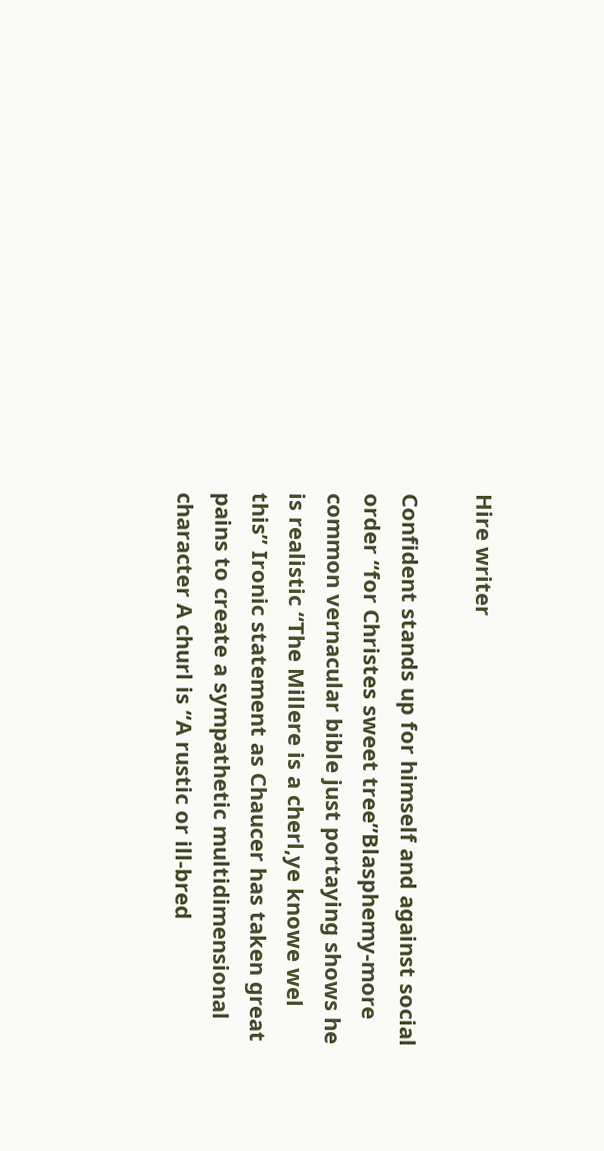Hire writer

Confident stands up for himself and against social order “for Christes sweet tree”Blasphemy-more common vernacular bible just portaying shows he is realistic “The Millere is a cherl,ye knowe wel this” Ironic statement as Chaucer has taken great pains to create a sympathetic multidimensional character A churl is “A rustic or ill-bred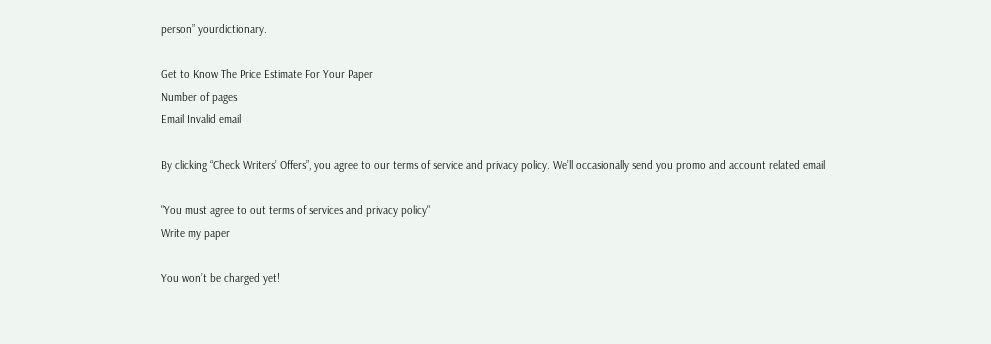person” yourdictionary.

Get to Know The Price Estimate For Your Paper
Number of pages
Email Invalid email

By clicking “Check Writers’ Offers”, you agree to our terms of service and privacy policy. We’ll occasionally send you promo and account related email

"You must agree to out terms of services and privacy policy"
Write my paper

You won’t be charged yet!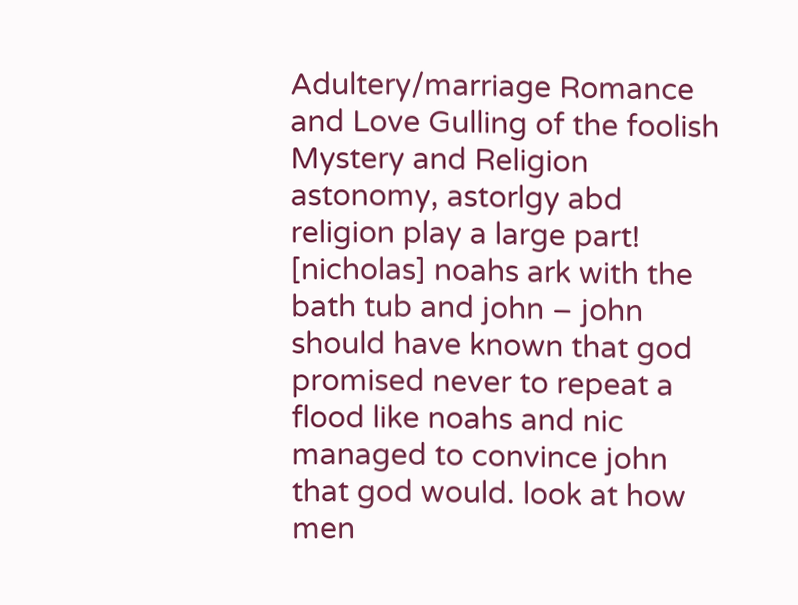Adultery/marriage Romance and Love Gulling of the foolish Mystery and Religion astonomy, astorlgy abd religion play a large part! [nicholas] noahs ark with the bath tub and john – john should have known that god promised never to repeat a flood like noahs and nic managed to convince john that god would. look at how men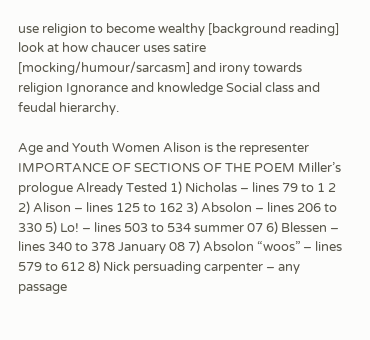use religion to become wealthy [background reading] look at how chaucer uses satire [mocking/humour/sarcasm] and irony towards religion Ignorance and knowledge Social class and feudal hierarchy.

Age and Youth Women Alison is the representer IMPORTANCE OF SECTIONS OF THE POEM Miller’s prologue Already Tested 1) Nicholas – lines 79 to 1 2 2) Alison – lines 125 to 162 3) Absolon – lines 206 to 330 5) Lo! – lines 503 to 534 summer 07 6) Blessen – lines 340 to 378 January 08 7) Absolon “woos” – lines 579 to 612 8) Nick persuading carpenter – any passage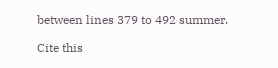between lines 379 to 492 summer.

Cite this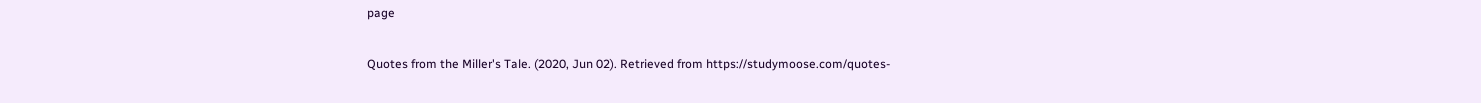page

Quotes from the Miller's Tale. (2020, Jun 02). Retrieved from https://studymoose.com/quotes-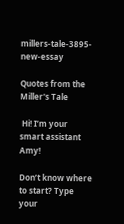millers-tale-3895-new-essay

Quotes from the Miller's Tale

 Hi! I’m your smart assistant Amy!

Don’t know where to start? Type your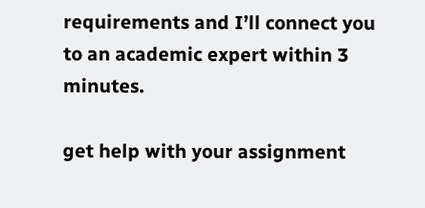requirements and I’ll connect you to an academic expert within 3 minutes.

get help with your assignment